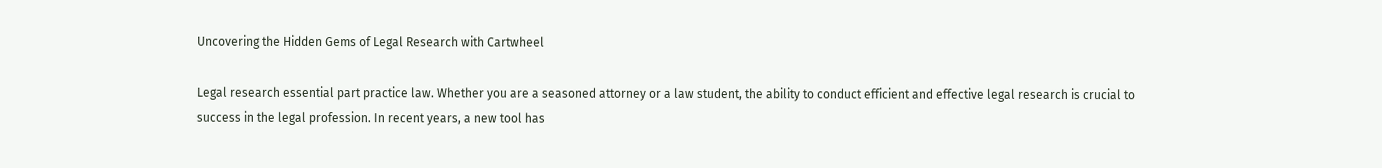Uncovering the Hidden Gems of Legal Research with Cartwheel

Legal research essential part practice law. Whether you are a seasoned attorney or a law student, the ability to conduct efficient and effective legal research is crucial to success in the legal profession. In recent years, a new tool has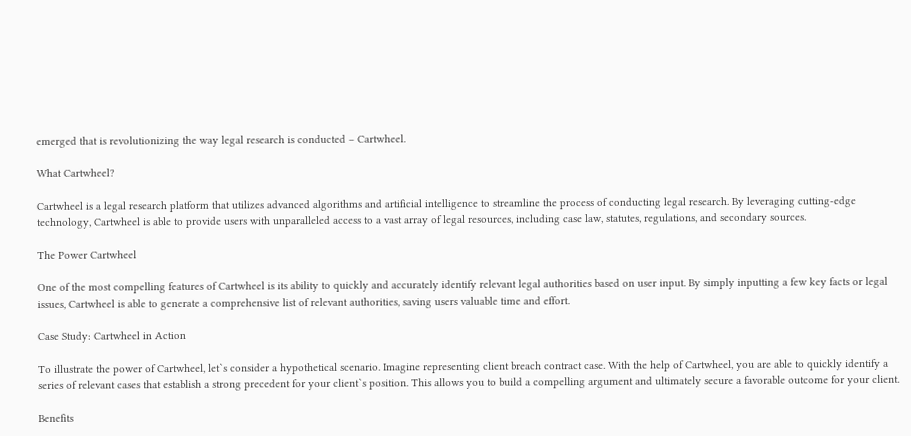emerged that is revolutionizing the way legal research is conducted – Cartwheel.

What Cartwheel?

Cartwheel is a legal research platform that utilizes advanced algorithms and artificial intelligence to streamline the process of conducting legal research. By leveraging cutting-edge technology, Cartwheel is able to provide users with unparalleled access to a vast array of legal resources, including case law, statutes, regulations, and secondary sources.

The Power Cartwheel

One of the most compelling features of Cartwheel is its ability to quickly and accurately identify relevant legal authorities based on user input. By simply inputting a few key facts or legal issues, Cartwheel is able to generate a comprehensive list of relevant authorities, saving users valuable time and effort.

Case Study: Cartwheel in Action

To illustrate the power of Cartwheel, let`s consider a hypothetical scenario. Imagine representing client breach contract case. With the help of Cartwheel, you are able to quickly identify a series of relevant cases that establish a strong precedent for your client`s position. This allows you to build a compelling argument and ultimately secure a favorable outcome for your client.

Benefits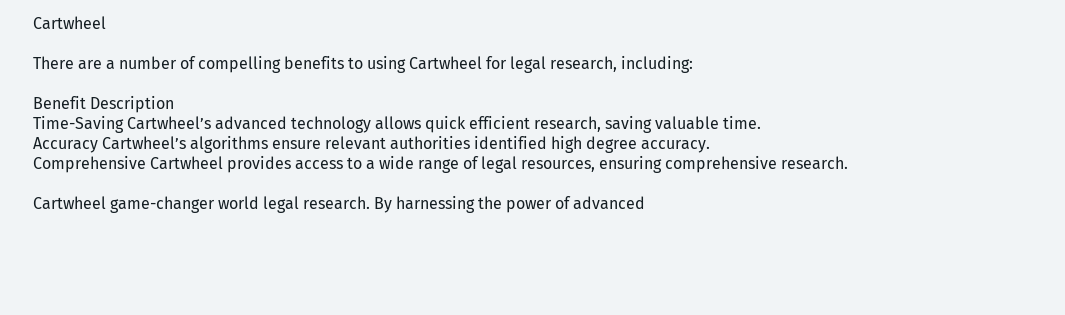Cartwheel

There are a number of compelling benefits to using Cartwheel for legal research, including:

Benefit Description
Time-Saving Cartwheel’s advanced technology allows quick efficient research, saving valuable time.
Accuracy Cartwheel’s algorithms ensure relevant authorities identified high degree accuracy.
Comprehensive Cartwheel provides access to a wide range of legal resources, ensuring comprehensive research.

Cartwheel game-changer world legal research. By harnessing the power of advanced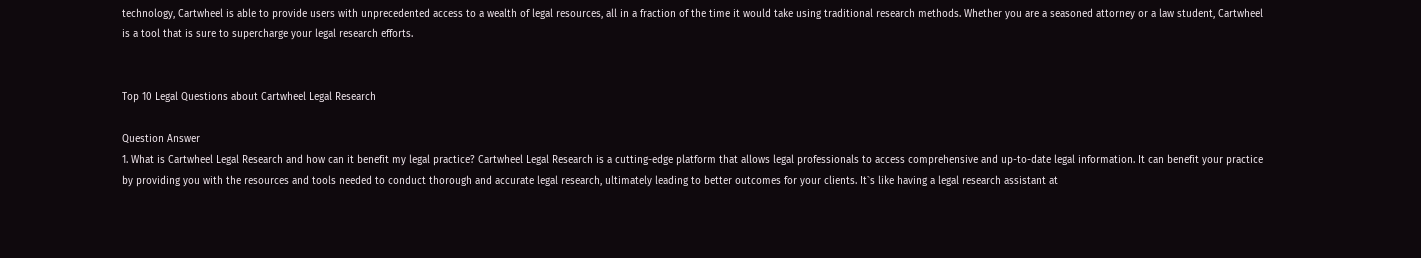technology, Cartwheel is able to provide users with unprecedented access to a wealth of legal resources, all in a fraction of the time it would take using traditional research methods. Whether you are a seasoned attorney or a law student, Cartwheel is a tool that is sure to supercharge your legal research efforts.


Top 10 Legal Questions about Cartwheel Legal Research

Question Answer
1. What is Cartwheel Legal Research and how can it benefit my legal practice? Cartwheel Legal Research is a cutting-edge platform that allows legal professionals to access comprehensive and up-to-date legal information. It can benefit your practice by providing you with the resources and tools needed to conduct thorough and accurate legal research, ultimately leading to better outcomes for your clients. It`s like having a legal research assistant at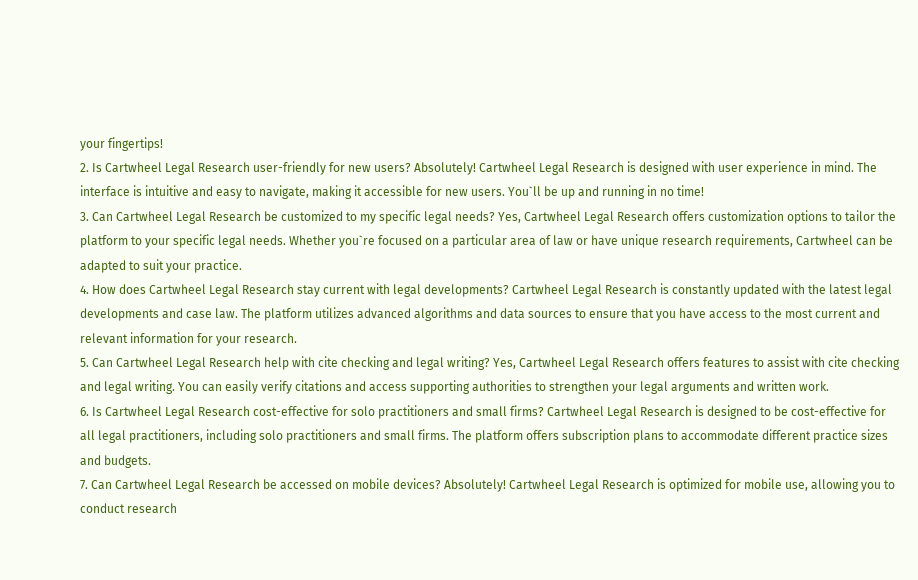your fingertips!
2. Is Cartwheel Legal Research user-friendly for new users? Absolutely! Cartwheel Legal Research is designed with user experience in mind. The interface is intuitive and easy to navigate, making it accessible for new users. You`ll be up and running in no time!
3. Can Cartwheel Legal Research be customized to my specific legal needs? Yes, Cartwheel Legal Research offers customization options to tailor the platform to your specific legal needs. Whether you`re focused on a particular area of law or have unique research requirements, Cartwheel can be adapted to suit your practice.
4. How does Cartwheel Legal Research stay current with legal developments? Cartwheel Legal Research is constantly updated with the latest legal developments and case law. The platform utilizes advanced algorithms and data sources to ensure that you have access to the most current and relevant information for your research.
5. Can Cartwheel Legal Research help with cite checking and legal writing? Yes, Cartwheel Legal Research offers features to assist with cite checking and legal writing. You can easily verify citations and access supporting authorities to strengthen your legal arguments and written work.
6. Is Cartwheel Legal Research cost-effective for solo practitioners and small firms? Cartwheel Legal Research is designed to be cost-effective for all legal practitioners, including solo practitioners and small firms. The platform offers subscription plans to accommodate different practice sizes and budgets.
7. Can Cartwheel Legal Research be accessed on mobile devices? Absolutely! Cartwheel Legal Research is optimized for mobile use, allowing you to conduct research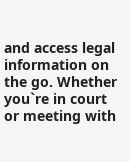and access legal information on the go. Whether you`re in court or meeting with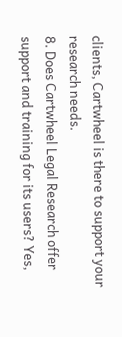clients, Cartwheel is there to support your research needs.
8. Does Cartwheel Legal Research offer support and training for its users? Yes,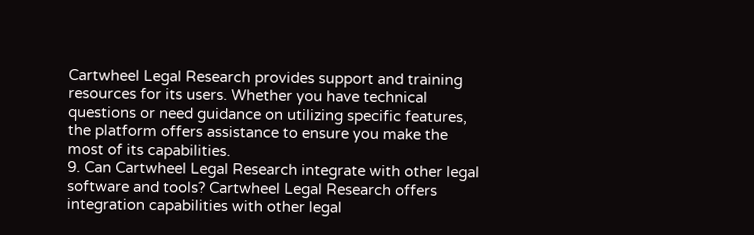Cartwheel Legal Research provides support and training resources for its users. Whether you have technical questions or need guidance on utilizing specific features, the platform offers assistance to ensure you make the most of its capabilities.
9. Can Cartwheel Legal Research integrate with other legal software and tools? Cartwheel Legal Research offers integration capabilities with other legal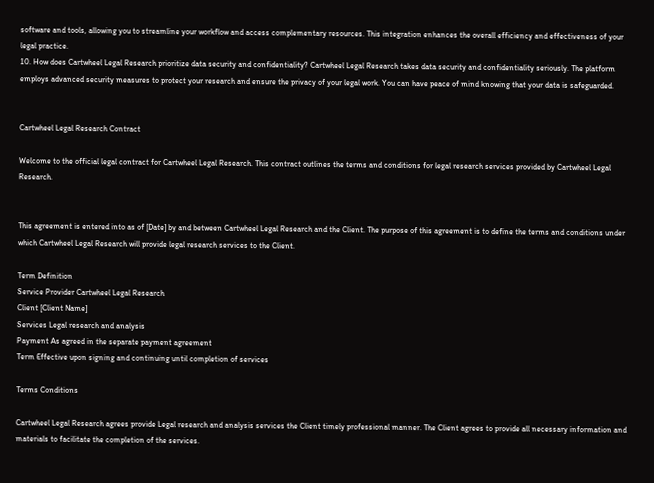software and tools, allowing you to streamline your workflow and access complementary resources. This integration enhances the overall efficiency and effectiveness of your legal practice.
10. How does Cartwheel Legal Research prioritize data security and confidentiality? Cartwheel Legal Research takes data security and confidentiality seriously. The platform employs advanced security measures to protect your research and ensure the privacy of your legal work. You can have peace of mind knowing that your data is safeguarded.


Cartwheel Legal Research Contract

Welcome to the official legal contract for Cartwheel Legal Research. This contract outlines the terms and conditions for legal research services provided by Cartwheel Legal Research.


This agreement is entered into as of [Date] by and between Cartwheel Legal Research and the Client. The purpose of this agreement is to define the terms and conditions under which Cartwheel Legal Research will provide legal research services to the Client.

Term Definition
Service Provider Cartwheel Legal Research
Client [Client Name]
Services Legal research and analysis
Payment As agreed in the separate payment agreement
Term Effective upon signing and continuing until completion of services

Terms Conditions

Cartwheel Legal Research agrees provide Legal research and analysis services the Client timely professional manner. The Client agrees to provide all necessary information and materials to facilitate the completion of the services.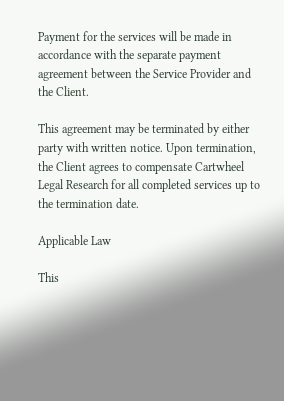Payment for the services will be made in accordance with the separate payment agreement between the Service Provider and the Client.

This agreement may be terminated by either party with written notice. Upon termination, the Client agrees to compensate Cartwheel Legal Research for all completed services up to the termination date.

Applicable Law

This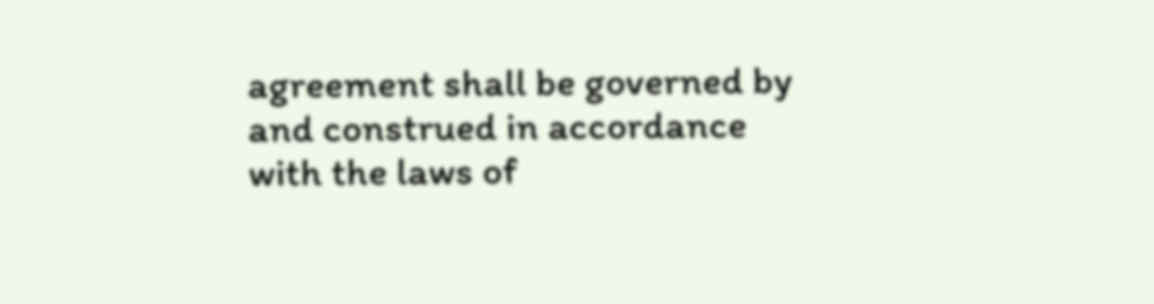agreement shall be governed by and construed in accordance with the laws of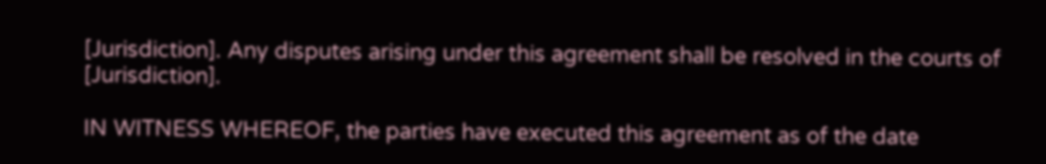[Jurisdiction]. Any disputes arising under this agreement shall be resolved in the courts of [Jurisdiction].

IN WITNESS WHEREOF, the parties have executed this agreement as of the date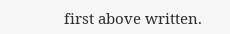first above written.